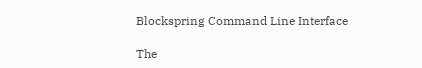Blockspring Command Line Interface

The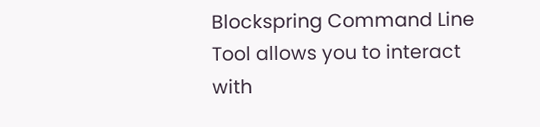Blockspring Command Line Tool allows you to interact with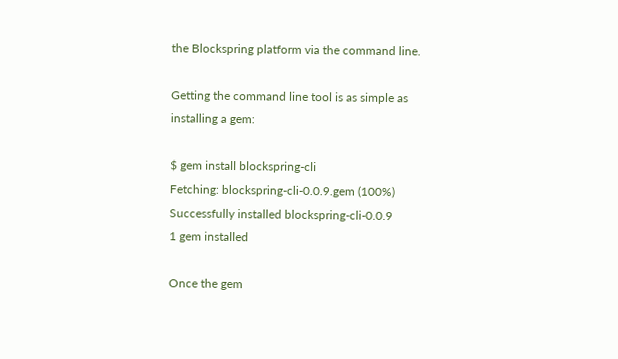the Blockspring platform via the command line.

Getting the command line tool is as simple as installing a gem:

$ gem install blockspring-cli
Fetching: blockspring-cli-0.0.9.gem (100%)
Successfully installed blockspring-cli-0.0.9
1 gem installed

Once the gem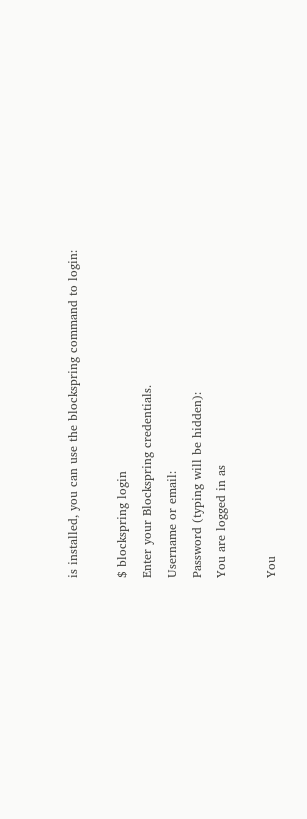is installed, you can use the blockspring command to login:

$ blockspring login
Enter your Blockspring credentials.
Username or email:
Password (typing will be hidden):
You are logged in as

You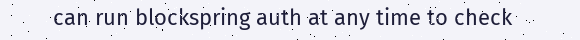can run blockspring auth at any time to check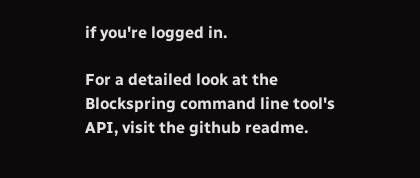if you're logged in.

For a detailed look at the Blockspring command line tool's API, visit the github readme.